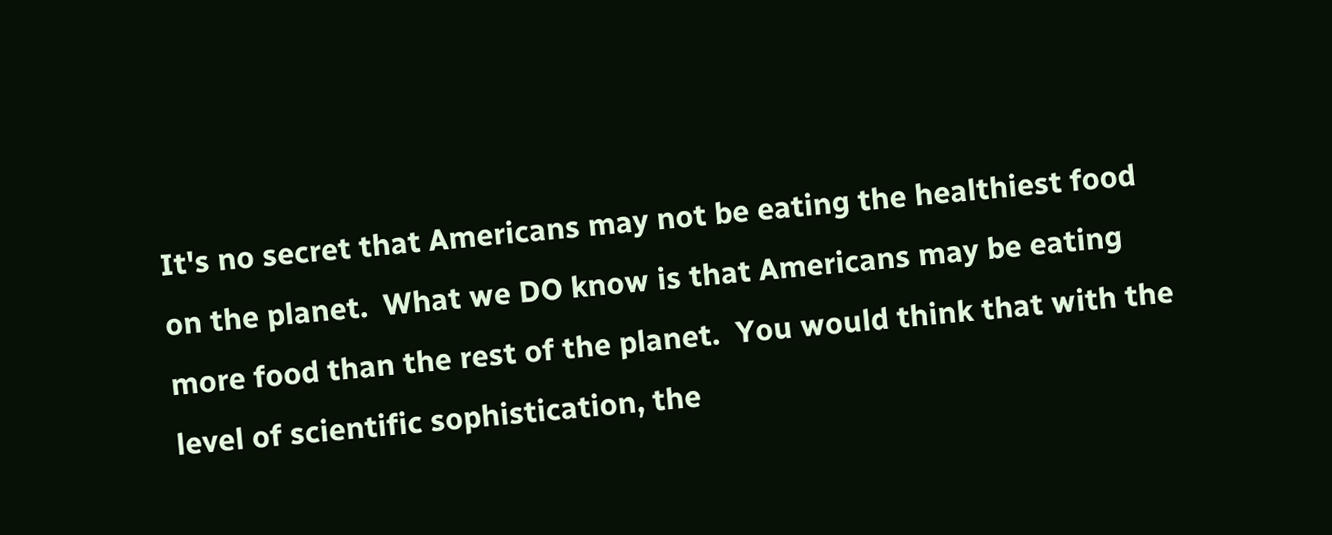It's no secret that Americans may not be eating the healthiest food on the planet.  What we DO know is that Americans may be eating more food than the rest of the planet.  You would think that with the level of scientific sophistication, the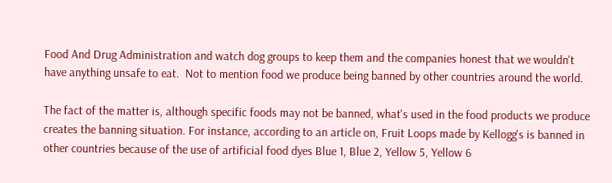Food And Drug Administration and watch dog groups to keep them and the companies honest that we wouldn't have anything unsafe to eat.  Not to mention food we produce being banned by other countries around the world.

The fact of the matter is, although specific foods may not be banned, what's used in the food products we produce creates the banning situation. For instance, according to an article on, Fruit Loops made by Kellogg's is banned in other countries because of the use of artificial food dyes Blue 1, Blue 2, Yellow 5, Yellow 6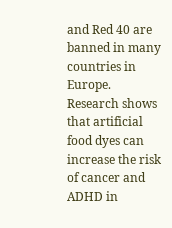and Red 40 are banned in many countries in Europe.  Research shows that artificial food dyes can increase the risk of cancer and ADHD in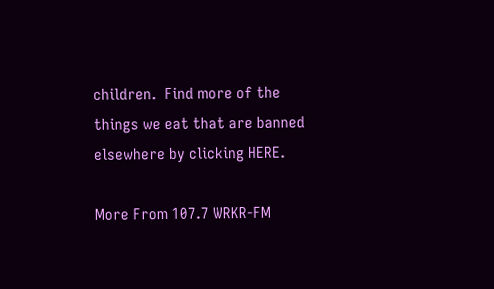children.  Find more of the things we eat that are banned elsewhere by clicking HERE.

More From 107.7 WRKR-FM